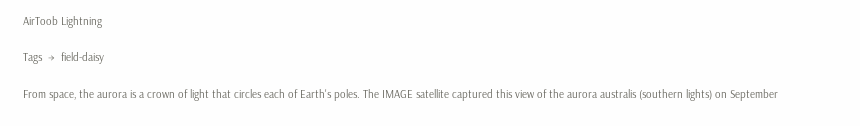AirToob Lightning

Tags  →  field-daisy

From space, the aurora is a crown of light that circles each of Earth's poles. The IMAGE satellite captured this view of the aurora australis (southern lights) on September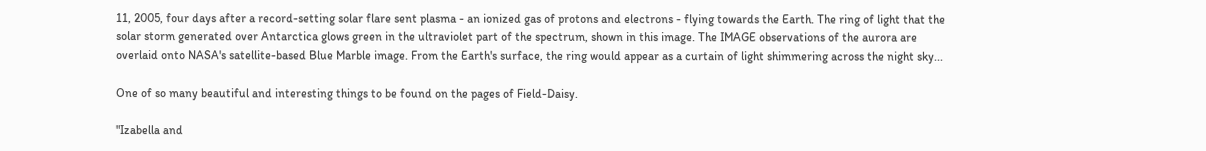11, 2005, four days after a record-setting solar flare sent plasma - an ionized gas of protons and electrons - flying towards the Earth. The ring of light that the solar storm generated over Antarctica glows green in the ultraviolet part of the spectrum, shown in this image. The IMAGE observations of the aurora are overlaid onto NASA's satellite-based Blue Marble image. From the Earth's surface, the ring would appear as a curtain of light shimmering across the night sky...

One of so many beautiful and interesting things to be found on the pages of Field-Daisy.

"Izabella and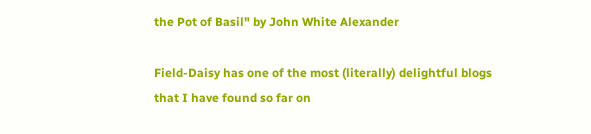the Pot of Basil" by John White Alexander

Field-Daisy has one of the most (literally) delightful blogs that I have found so far on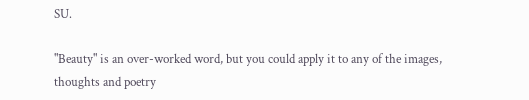SU.

"Beauty" is an over-worked word, but you could apply it to any of the images, thoughts and poetry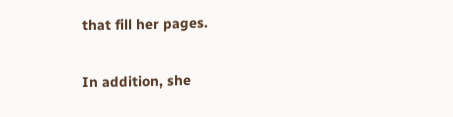that fill her pages.

In addition, she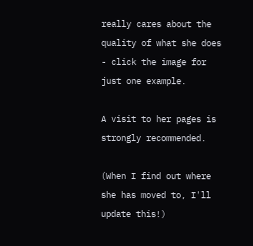really cares about the quality of what she does - click the image for just one example.

A visit to her pages is strongly recommended.

(When I find out where she has moved to, I'll update this!)